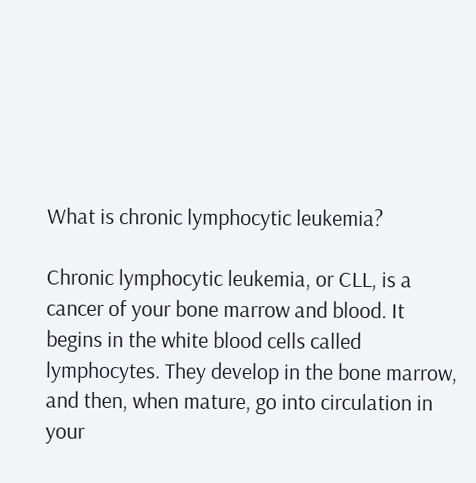What is chronic lymphocytic leukemia?

Chronic lymphocytic leukemia, or CLL, is a cancer of your bone marrow and blood. It begins in the white blood cells called lymphocytes. They develop in the bone marrow, and then, when mature, go into circulation in your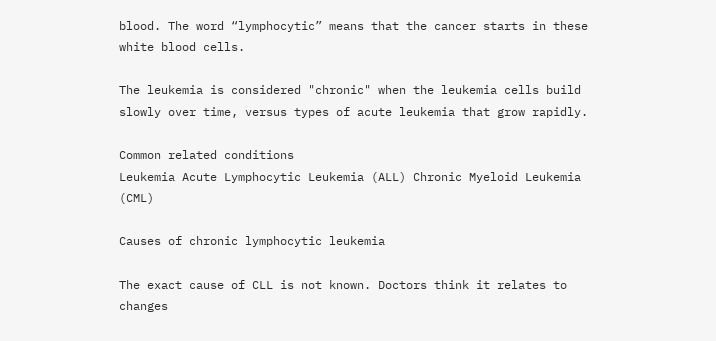blood. The word “lymphocytic” means that the cancer starts in these white blood cells.

The leukemia is considered "chronic" when the leukemia cells build slowly over time, versus types of acute leukemia that grow rapidly.

Common related conditions
Leukemia Acute Lymphocytic Leukemia (ALL) Chronic Myeloid Leukemia (CML)

Causes of chronic lymphocytic leukemia

The exact cause of CLL is not known. Doctors think it relates to changes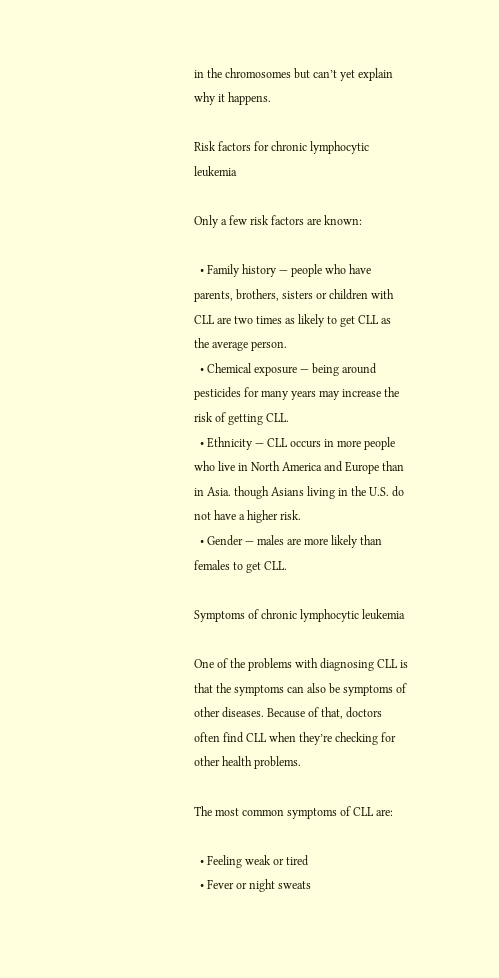in the chromosomes but can’t yet explain why it happens.

Risk factors for chronic lymphocytic leukemia

Only a few risk factors are known:

  • Family history — people who have parents, brothers, sisters or children with CLL are two times as likely to get CLL as the average person.
  • Chemical exposure — being around pesticides for many years may increase the risk of getting CLL.
  • Ethnicity — CLL occurs in more people who live in North America and Europe than in Asia. though Asians living in the U.S. do not have a higher risk.
  • Gender — males are more likely than females to get CLL.

Symptoms of chronic lymphocytic leukemia

One of the problems with diagnosing CLL is that the symptoms can also be symptoms of other diseases. Because of that, doctors often find CLL when they’re checking for other health problems.

The most common symptoms of CLL are:

  • Feeling weak or tired
  • Fever or night sweats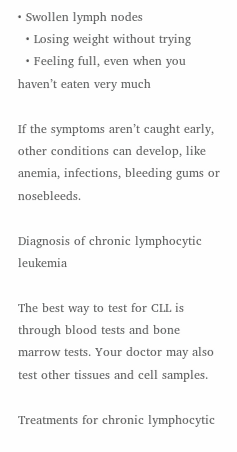• Swollen lymph nodes
  • Losing weight without trying
  • Feeling full, even when you haven’t eaten very much

If the symptoms aren’t caught early, other conditions can develop, like anemia, infections, bleeding gums or nosebleeds.

Diagnosis of chronic lymphocytic leukemia

The best way to test for CLL is through blood tests and bone marrow tests. Your doctor may also test other tissues and cell samples.

Treatments for chronic lymphocytic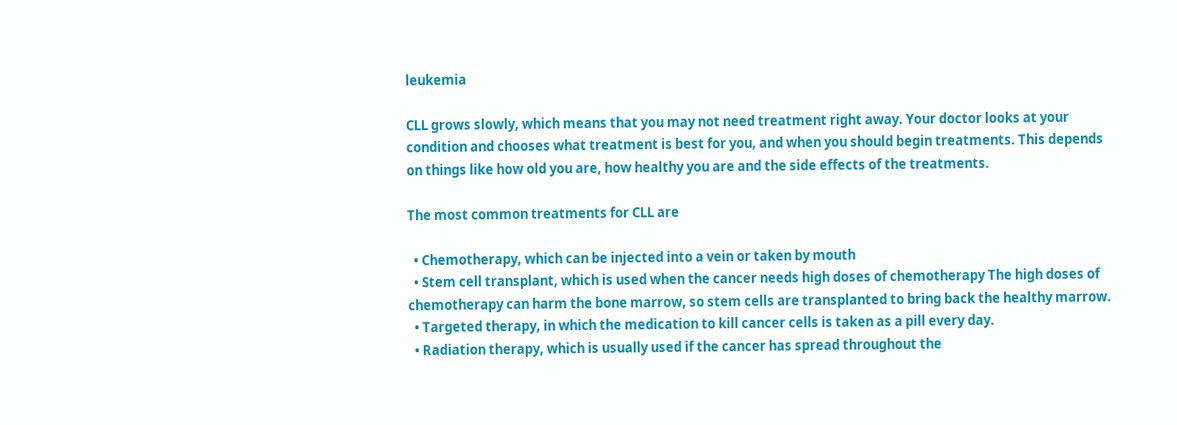leukemia

CLL grows slowly, which means that you may not need treatment right away. Your doctor looks at your condition and chooses what treatment is best for you, and when you should begin treatments. This depends on things like how old you are, how healthy you are and the side effects of the treatments.

The most common treatments for CLL are

  • Chemotherapy, which can be injected into a vein or taken by mouth
  • Stem cell transplant, which is used when the cancer needs high doses of chemotherapy The high doses of chemotherapy can harm the bone marrow, so stem cells are transplanted to bring back the healthy marrow.
  • Targeted therapy, in which the medication to kill cancer cells is taken as a pill every day.
  • Radiation therapy, which is usually used if the cancer has spread throughout the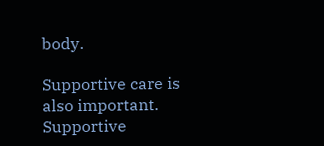body.

Supportive care is also important. Supportive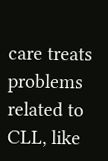care treats problems related to CLL, like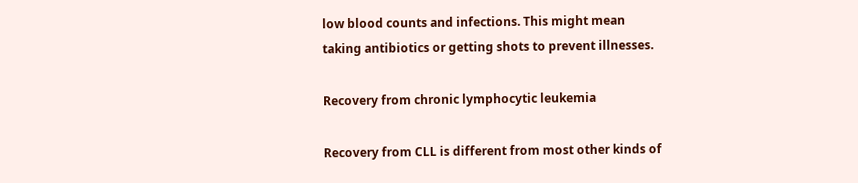low blood counts and infections. This might mean taking antibiotics or getting shots to prevent illnesses.

Recovery from chronic lymphocytic leukemia

Recovery from CLL is different from most other kinds of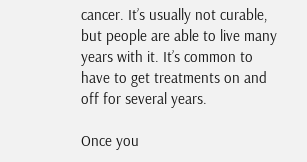cancer. It’s usually not curable, but people are able to live many years with it. It’s common to have to get treatments on and off for several years.

Once you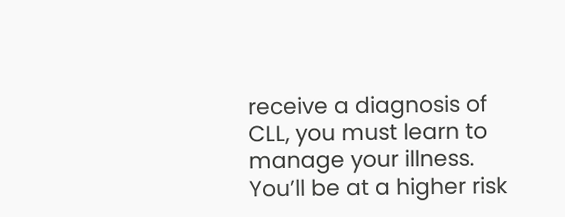receive a diagnosis of CLL, you must learn to manage your illness. You’ll be at a higher risk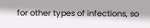for other types of infections, so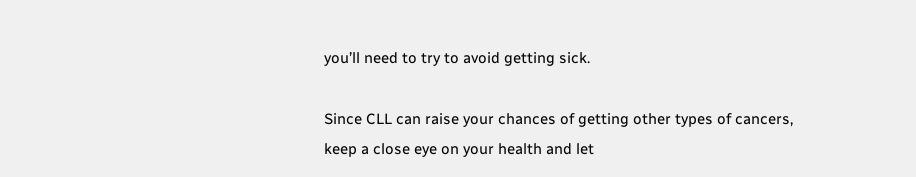you’ll need to try to avoid getting sick.

Since CLL can raise your chances of getting other types of cancers, keep a close eye on your health and let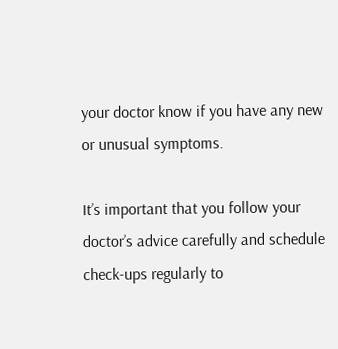your doctor know if you have any new or unusual symptoms.

It’s important that you follow your doctor’s advice carefully and schedule check-ups regularly to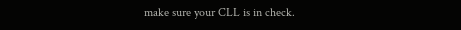make sure your CLL is in check.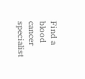Find a blood cancer specialist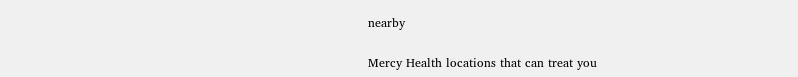nearby

Mercy Health locations that can treat you